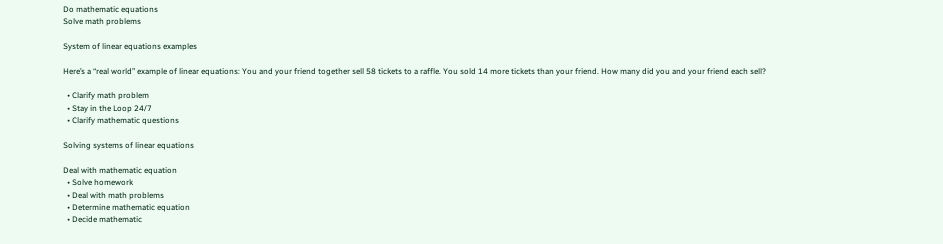Do mathematic equations
Solve math problems

System of linear equations examples

Here’s a “real world” example of linear equations: You and your friend together sell 58 tickets to a raffle. You sold 14 more tickets than your friend. How many did you and your friend each sell?

  • Clarify math problem
  • Stay in the Loop 24/7
  • Clarify mathematic questions

Solving systems of linear equations

Deal with mathematic equation
  • Solve homework
  • Deal with math problems
  • Determine mathematic equation
  • Decide mathematic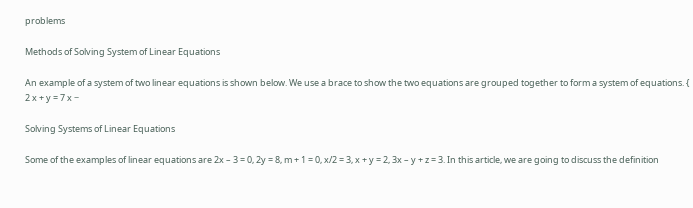problems

Methods of Solving System of Linear Equations

An example of a system of two linear equations is shown below. We use a brace to show the two equations are grouped together to form a system of equations. { 2 x + y = 7 x −

Solving Systems of Linear Equations

Some of the examples of linear equations are 2x – 3 = 0, 2y = 8, m + 1 = 0, x/2 = 3, x + y = 2, 3x – y + z = 3. In this article, we are going to discuss the definition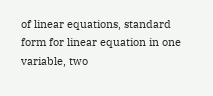of linear equations, standard form for linear equation in one variable, two